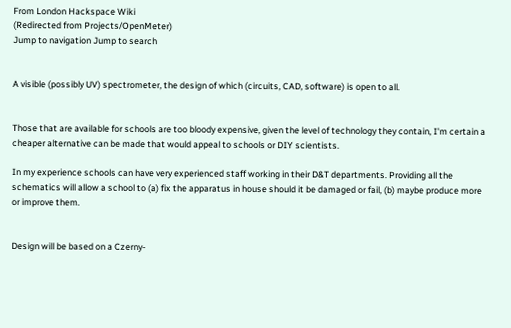From London Hackspace Wiki
(Redirected from Projects/OpenMeter)
Jump to navigation Jump to search


A visible (possibly UV) spectrometer, the design of which (circuits, CAD, software) is open to all.


Those that are available for schools are too bloody expensive, given the level of technology they contain, I'm certain a cheaper alternative can be made that would appeal to schools or DIY scientists.

In my experience schools can have very experienced staff working in their D&T departments. Providing all the schematics will allow a school to (a) fix the apparatus in house should it be damaged or fail, (b) maybe produce more or improve them.


Design will be based on a Czerny-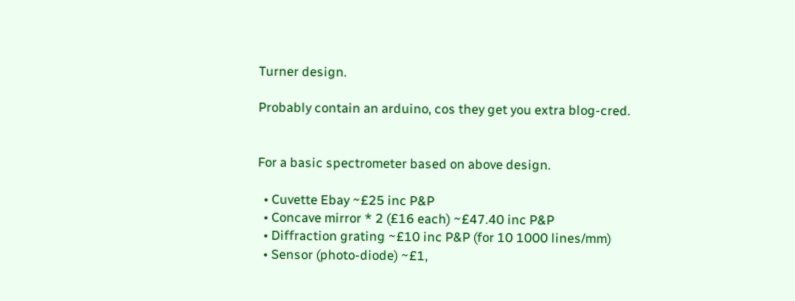Turner design.

Probably contain an arduino, cos they get you extra blog-cred.


For a basic spectrometer based on above design.

  • Cuvette Ebay ~£25 inc P&P
  • Concave mirror * 2 (£16 each) ~£47.40 inc P&P
  • Diffraction grating ~£10 inc P&P (for 10 1000 lines/mm)
  • Sensor (photo-diode) ~£1,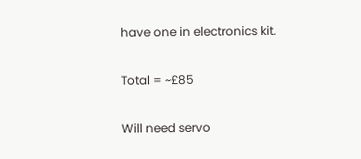have one in electronics kit.

Total = ~£85

Will need servo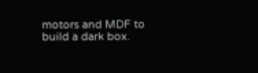motors and MDF to build a dark box.